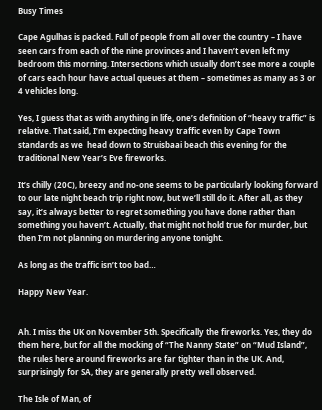Busy Times

Cape Agulhas is packed. Full of people from all over the country – I have seen cars from each of the nine provinces and I haven’t even left my bedroom this morning. Intersections which usually don’t see more a couple of cars each hour have actual queues at them – sometimes as many as 3 or 4 vehicles long.

Yes, I guess that as with anything in life, one’s definition of “heavy traffic” is relative. That said, I’m expecting heavy traffic even by Cape Town standards as we  head down to Struisbaai beach this evening for the traditional New Year’s Eve fireworks.

It’s chilly (20C), breezy and no-one seems to be particularly looking forward to our late night beach trip right now, but we’ll still do it. After all, as they say, it’s always better to regret something you have done rather than something you haven’t. Actually, that might not hold true for murder, but then I’m not planning on murdering anyone tonight.

As long as the traffic isn’t too bad…

Happy New Year.


Ah. I miss the UK on November 5th. Specifically the fireworks. Yes, they do them here, but for all the mocking of “The Nanny State” on “Mud Island”, the rules here around fireworks are far tighter than in the UK. And, surprisingly for SA, they are generally pretty well observed.

The Isle of Man, of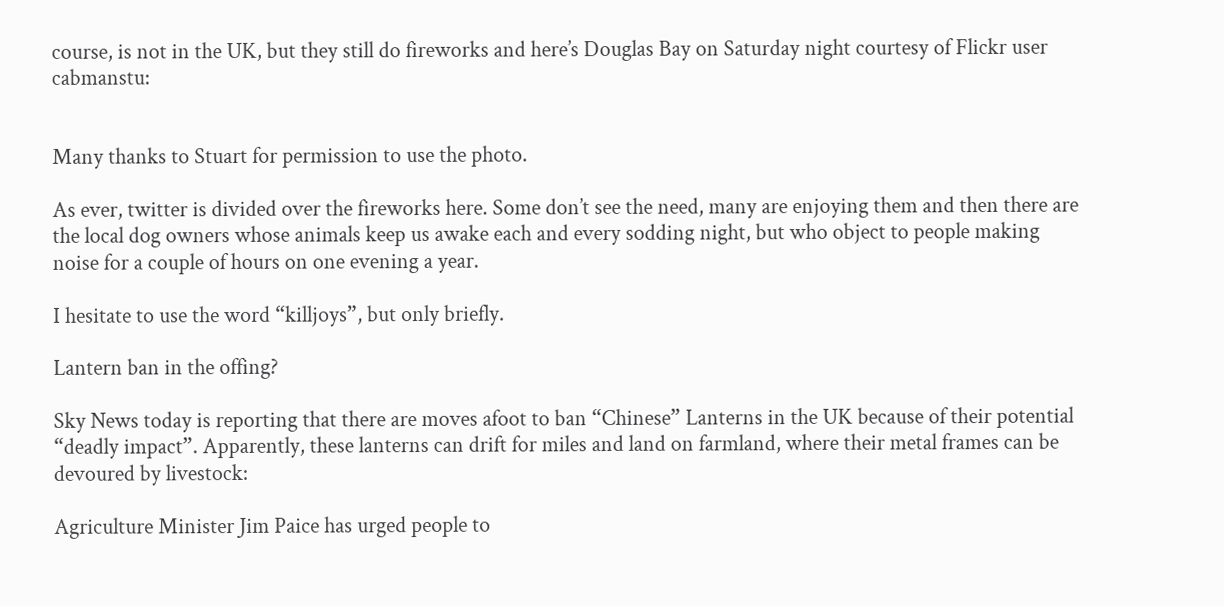course, is not in the UK, but they still do fireworks and here’s Douglas Bay on Saturday night courtesy of Flickr user cabmanstu:


Many thanks to Stuart for permission to use the photo.

As ever, twitter is divided over the fireworks here. Some don’t see the need, many are enjoying them and then there are the local dog owners whose animals keep us awake each and every sodding night, but who object to people making noise for a couple of hours on one evening a year.

I hesitate to use the word “killjoys”, but only briefly.

Lantern ban in the offing?

Sky News today is reporting that there are moves afoot to ban “Chinese” Lanterns in the UK because of their potential “deadly impact”. Apparently, these lanterns can drift for miles and land on farmland, where their metal frames can be devoured by livestock:

Agriculture Minister Jim Paice has urged people to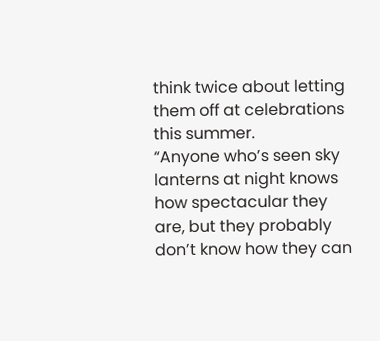think twice about letting them off at celebrations this summer.
“Anyone who’s seen sky lanterns at night knows how spectacular they are, but they probably don’t know how they can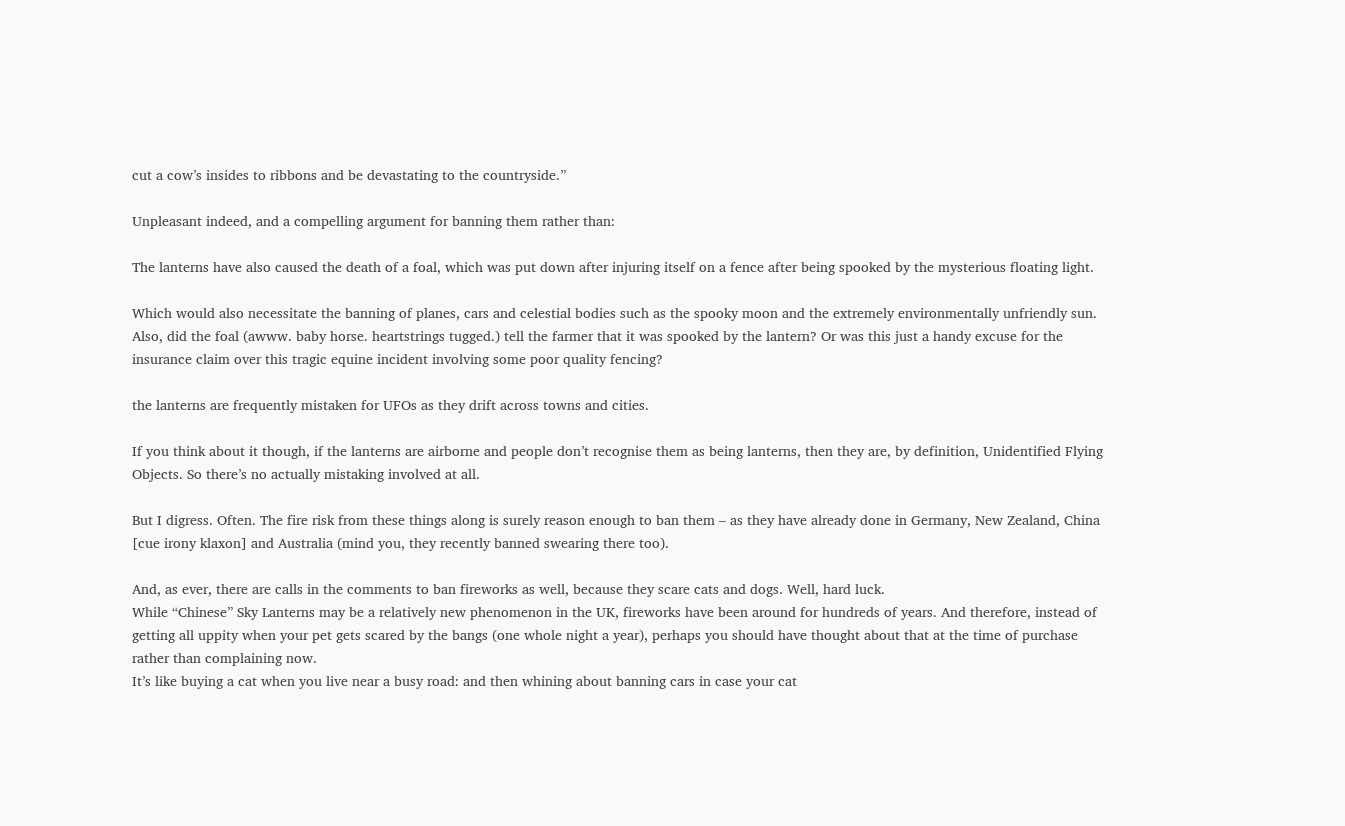cut a cow’s insides to ribbons and be devastating to the countryside.”

Unpleasant indeed, and a compelling argument for banning them rather than:

The lanterns have also caused the death of a foal, which was put down after injuring itself on a fence after being spooked by the mysterious floating light.

Which would also necessitate the banning of planes, cars and celestial bodies such as the spooky moon and the extremely environmentally unfriendly sun.
Also, did the foal (awww. baby horse. heartstrings tugged.) tell the farmer that it was spooked by the lantern? Or was this just a handy excuse for the insurance claim over this tragic equine incident involving some poor quality fencing?

the lanterns are frequently mistaken for UFOs as they drift across towns and cities.

If you think about it though, if the lanterns are airborne and people don’t recognise them as being lanterns, then they are, by definition, Unidentified Flying Objects. So there’s no actually mistaking involved at all.

But I digress. Often. The fire risk from these things along is surely reason enough to ban them – as they have already done in Germany, New Zealand, China [cue irony klaxon] and Australia (mind you, they recently banned swearing there too).

And, as ever, there are calls in the comments to ban fireworks as well, because they scare cats and dogs. Well, hard luck.
While “Chinese” Sky Lanterns may be a relatively new phenomenon in the UK, fireworks have been around for hundreds of years. And therefore, instead of getting all uppity when your pet gets scared by the bangs (one whole night a year), perhaps you should have thought about that at the time of purchase rather than complaining now.
It’s like buying a cat when you live near a busy road: and then whining about banning cars in case your cat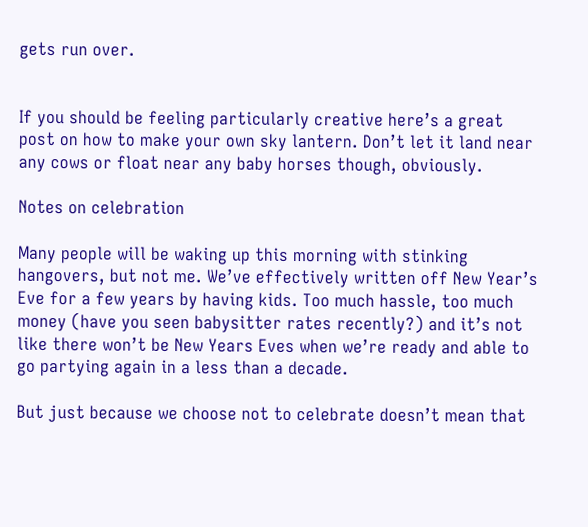gets run over.


If you should be feeling particularly creative here’s a great post on how to make your own sky lantern. Don’t let it land near any cows or float near any baby horses though, obviously.

Notes on celebration

Many people will be waking up this morning with stinking hangovers, but not me. We’ve effectively written off New Year’s Eve for a few years by having kids. Too much hassle, too much money (have you seen babysitter rates recently?) and it’s not like there won’t be New Years Eves when we’re ready and able to go partying again in a less than a decade.

But just because we choose not to celebrate doesn’t mean that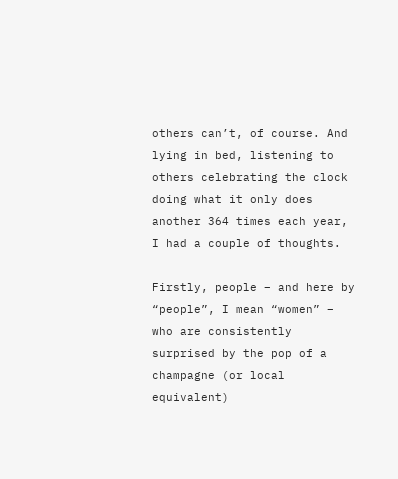others can’t, of course. And lying in bed, listening to others celebrating the clock doing what it only does another 364 times each year, I had a couple of thoughts.

Firstly, people – and here by “people”, I mean “women” – who are consistently surprised by the pop of a champagne (or local equivalent)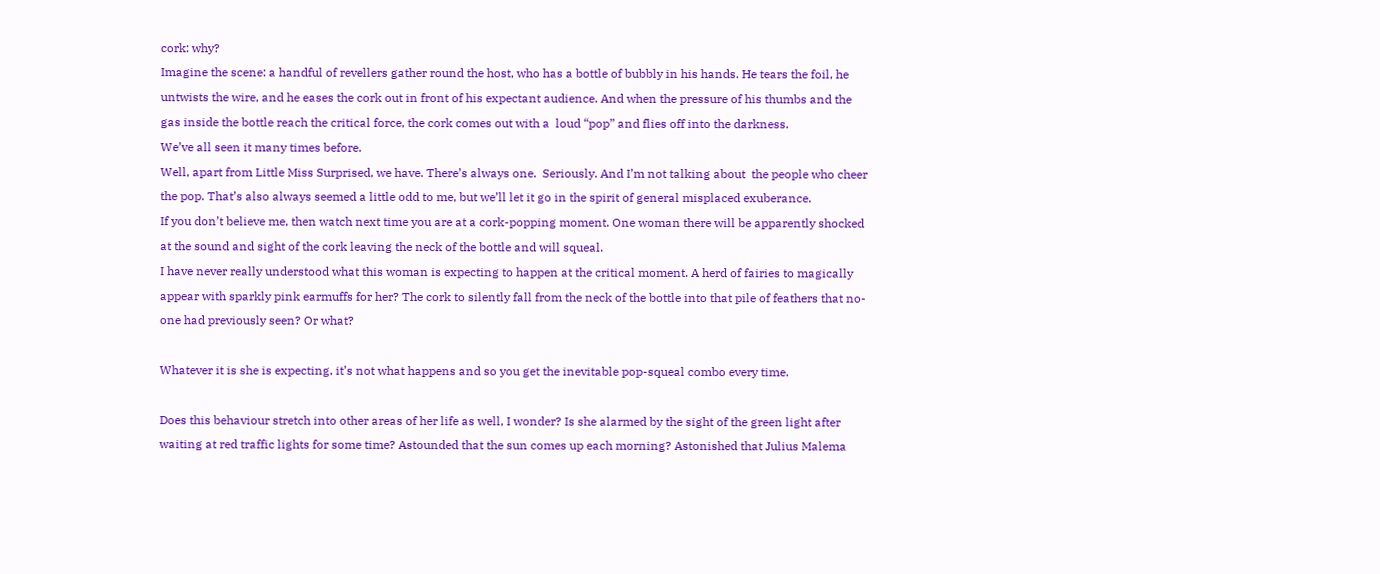cork: why?
Imagine the scene: a handful of revellers gather round the host, who has a bottle of bubbly in his hands. He tears the foil, he untwists the wire, and he eases the cork out in front of his expectant audience. And when the pressure of his thumbs and the gas inside the bottle reach the critical force, the cork comes out with a  loud “pop” and flies off into the darkness.
We’ve all seen it many times before.
Well, apart from Little Miss Surprised, we have. There’s always one.  Seriously. And I’m not talking about  the people who cheer the pop. That’s also always seemed a little odd to me, but we’ll let it go in the spirit of general misplaced exuberance.
If you don’t believe me, then watch next time you are at a cork-popping moment. One woman there will be apparently shocked at the sound and sight of the cork leaving the neck of the bottle and will squeal.
I have never really understood what this woman is expecting to happen at the critical moment. A herd of fairies to magically appear with sparkly pink earmuffs for her? The cork to silently fall from the neck of the bottle into that pile of feathers that no-one had previously seen? Or what?

Whatever it is she is expecting, it’s not what happens and so you get the inevitable pop-squeal combo every time.

Does this behaviour stretch into other areas of her life as well, I wonder? Is she alarmed by the sight of the green light after waiting at red traffic lights for some time? Astounded that the sun comes up each morning? Astonished that Julius Malema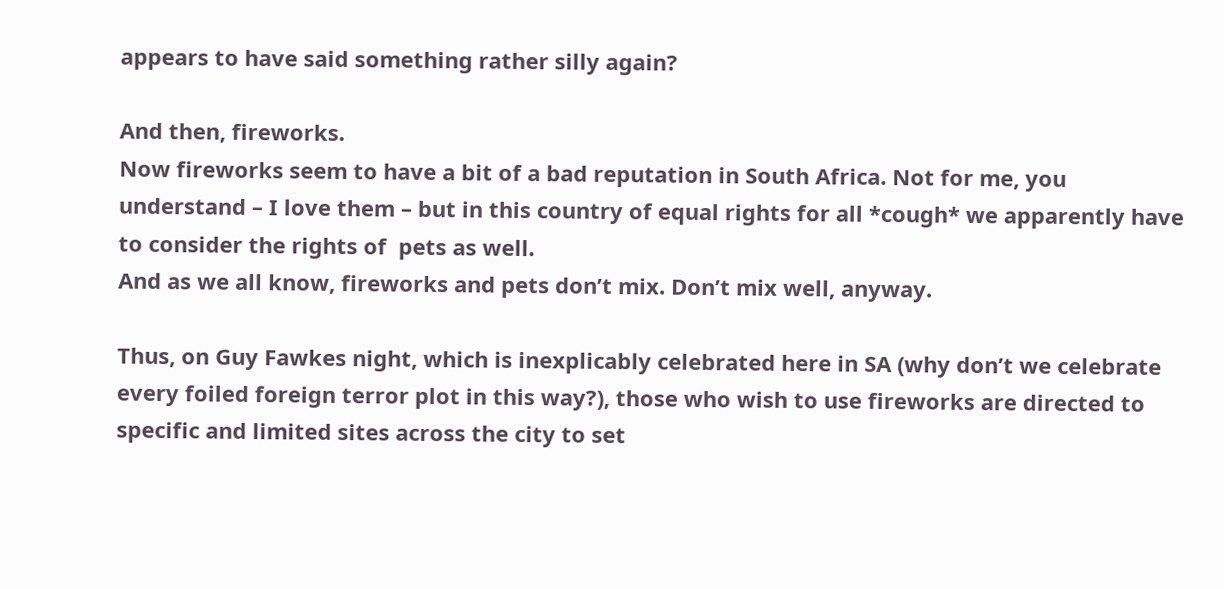appears to have said something rather silly again?

And then, fireworks.
Now fireworks seem to have a bit of a bad reputation in South Africa. Not for me, you understand – I love them – but in this country of equal rights for all *cough* we apparently have to consider the rights of  pets as well.
And as we all know, fireworks and pets don’t mix. Don’t mix well, anyway.

Thus, on Guy Fawkes night, which is inexplicably celebrated here in SA (why don’t we celebrate every foiled foreign terror plot in this way?), those who wish to use fireworks are directed to specific and limited sites across the city to set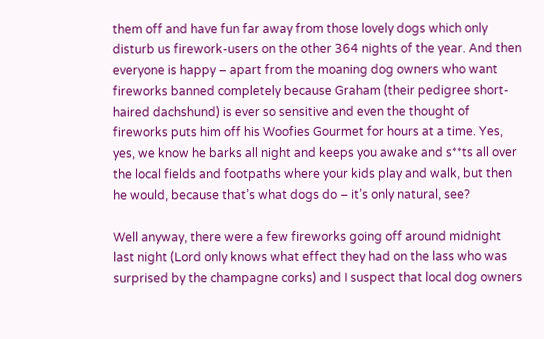them off and have fun far away from those lovely dogs which only disturb us firework-users on the other 364 nights of the year. And then everyone is happy – apart from the moaning dog owners who want fireworks banned completely because Graham (their pedigree short-haired dachshund) is ever so sensitive and even the thought of fireworks puts him off his Woofies Gourmet for hours at a time. Yes, yes, we know he barks all night and keeps you awake and s**ts all over the local fields and footpaths where your kids play and walk, but then he would, because that’s what dogs do – it’s only natural, see?

Well anyway, there were a few fireworks going off around midnight last night (Lord only knows what effect they had on the lass who was surprised by the champagne corks) and I suspect that local dog owners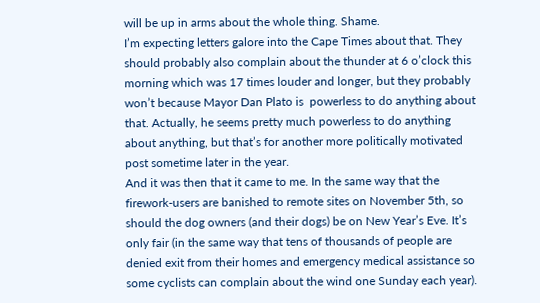will be up in arms about the whole thing. Shame.
I’m expecting letters galore into the Cape Times about that. They should probably also complain about the thunder at 6 o’clock this morning which was 17 times louder and longer, but they probably won’t because Mayor Dan Plato is  powerless to do anything about that. Actually, he seems pretty much powerless to do anything about anything, but that’s for another more politically motivated post sometime later in the year.
And it was then that it came to me. In the same way that the firework-users are banished to remote sites on November 5th, so should the dog owners (and their dogs) be on New Year’s Eve. It’s only fair (in the same way that tens of thousands of people are denied exit from their homes and emergency medical assistance so some cyclists can complain about the wind one Sunday each year).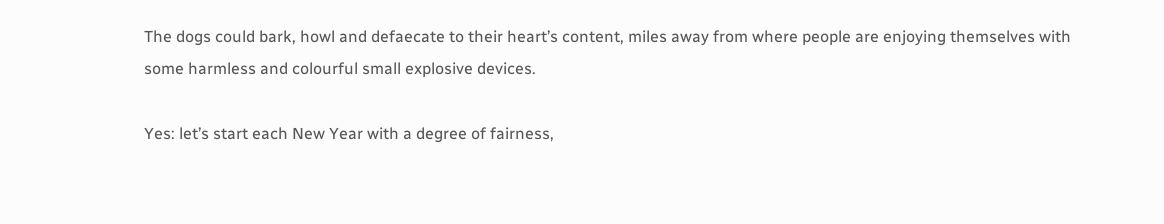The dogs could bark, howl and defaecate to their heart’s content, miles away from where people are enjoying themselves with some harmless and colourful small explosive devices.

Yes: let’s start each New Year with a degree of fairness,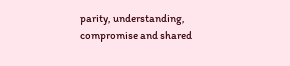parity, understanding, compromise and shared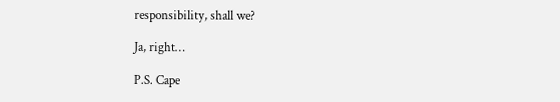responsibility, shall we?

Ja, right…

P.S. Cape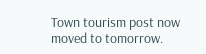Town tourism post now moved to tomorrow.